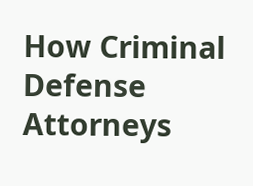How Criminal Defense Attorneys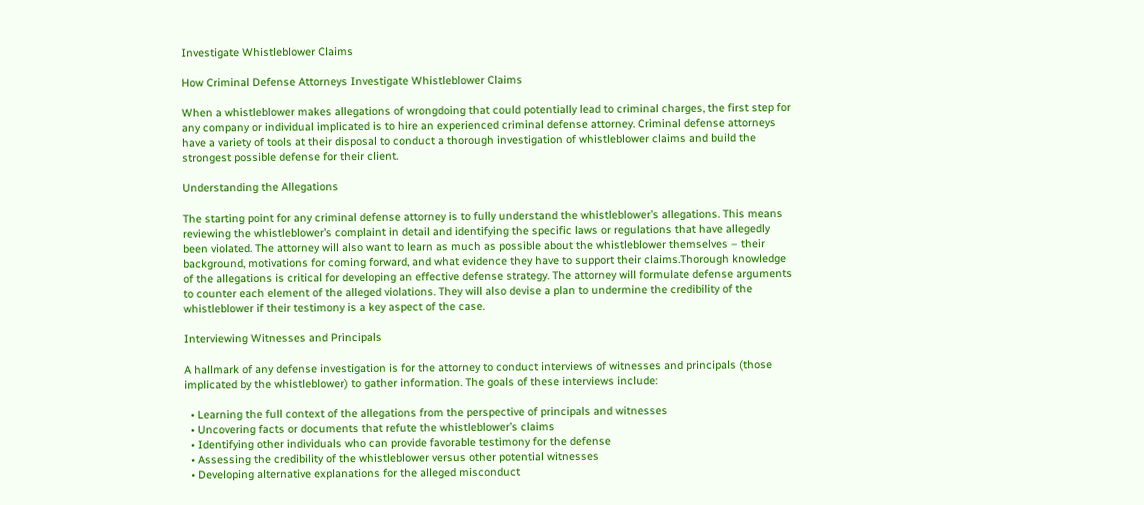Investigate Whistleblower Claims

How Criminal Defense Attorneys Investigate Whistleblower Claims

When a whistleblower makes allegations of wrongdoing that could potentially lead to criminal charges, the first step for any company or individual implicated is to hire an experienced criminal defense attorney. Criminal defense attorneys have a variety of tools at their disposal to conduct a thorough investigation of whistleblower claims and build the strongest possible defense for their client.

Understanding the Allegations

The starting point for any criminal defense attorney is to fully understand the whistleblower’s allegations. This means reviewing the whistleblower’s complaint in detail and identifying the specific laws or regulations that have allegedly been violated. The attorney will also want to learn as much as possible about the whistleblower themselves – their background, motivations for coming forward, and what evidence they have to support their claims.Thorough knowledge of the allegations is critical for developing an effective defense strategy. The attorney will formulate defense arguments to counter each element of the alleged violations. They will also devise a plan to undermine the credibility of the whistleblower if their testimony is a key aspect of the case.

Interviewing Witnesses and Principals

A hallmark of any defense investigation is for the attorney to conduct interviews of witnesses and principals (those implicated by the whistleblower) to gather information. The goals of these interviews include:

  • Learning the full context of the allegations from the perspective of principals and witnesses
  • Uncovering facts or documents that refute the whistleblower’s claims
  • Identifying other individuals who can provide favorable testimony for the defense
  • Assessing the credibility of the whistleblower versus other potential witnesses
  • Developing alternative explanations for the alleged misconduct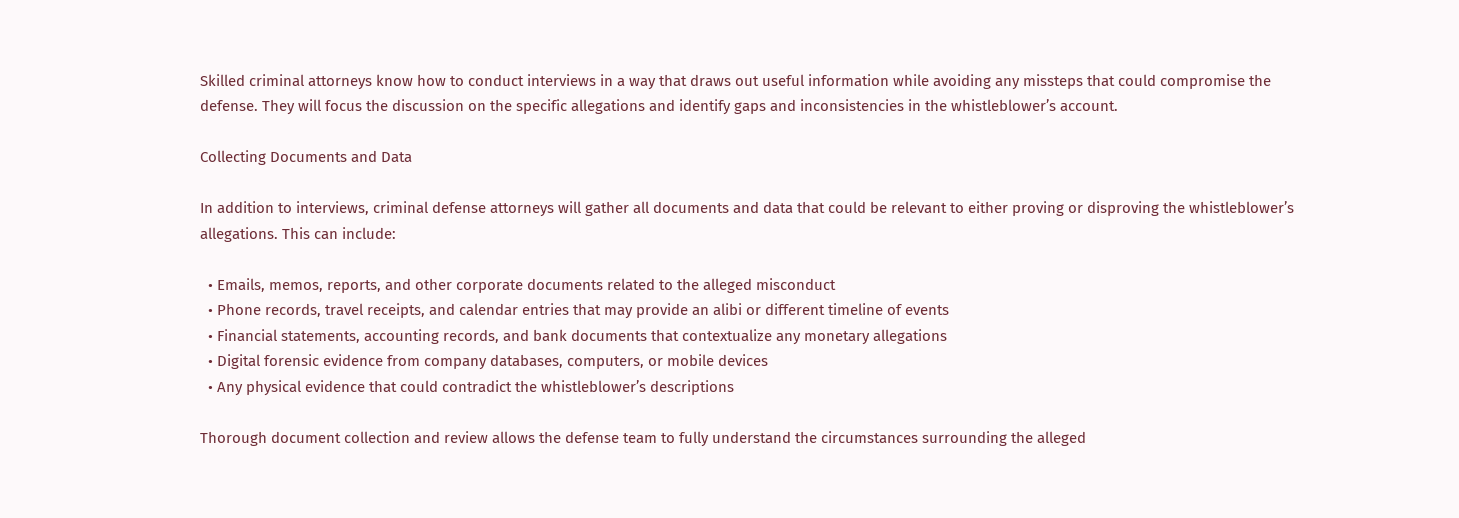Skilled criminal attorneys know how to conduct interviews in a way that draws out useful information while avoiding any missteps that could compromise the defense. They will focus the discussion on the specific allegations and identify gaps and inconsistencies in the whistleblower’s account.

Collecting Documents and Data

In addition to interviews, criminal defense attorneys will gather all documents and data that could be relevant to either proving or disproving the whistleblower’s allegations. This can include:

  • Emails, memos, reports, and other corporate documents related to the alleged misconduct
  • Phone records, travel receipts, and calendar entries that may provide an alibi or different timeline of events
  • Financial statements, accounting records, and bank documents that contextualize any monetary allegations
  • Digital forensic evidence from company databases, computers, or mobile devices
  • Any physical evidence that could contradict the whistleblower’s descriptions

Thorough document collection and review allows the defense team to fully understand the circumstances surrounding the alleged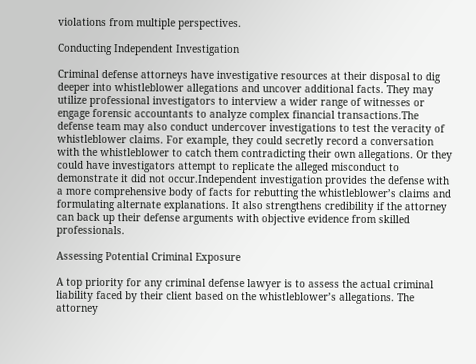violations from multiple perspectives.

Conducting Independent Investigation

Criminal defense attorneys have investigative resources at their disposal to dig deeper into whistleblower allegations and uncover additional facts. They may utilize professional investigators to interview a wider range of witnesses or engage forensic accountants to analyze complex financial transactions.The defense team may also conduct undercover investigations to test the veracity of whistleblower claims. For example, they could secretly record a conversation with the whistleblower to catch them contradicting their own allegations. Or they could have investigators attempt to replicate the alleged misconduct to demonstrate it did not occur.Independent investigation provides the defense with a more comprehensive body of facts for rebutting the whistleblower’s claims and formulating alternate explanations. It also strengthens credibility if the attorney can back up their defense arguments with objective evidence from skilled professionals.

Assessing Potential Criminal Exposure

A top priority for any criminal defense lawyer is to assess the actual criminal liability faced by their client based on the whistleblower’s allegations. The attorney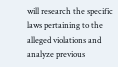will research the specific laws pertaining to the alleged violations and analyze previous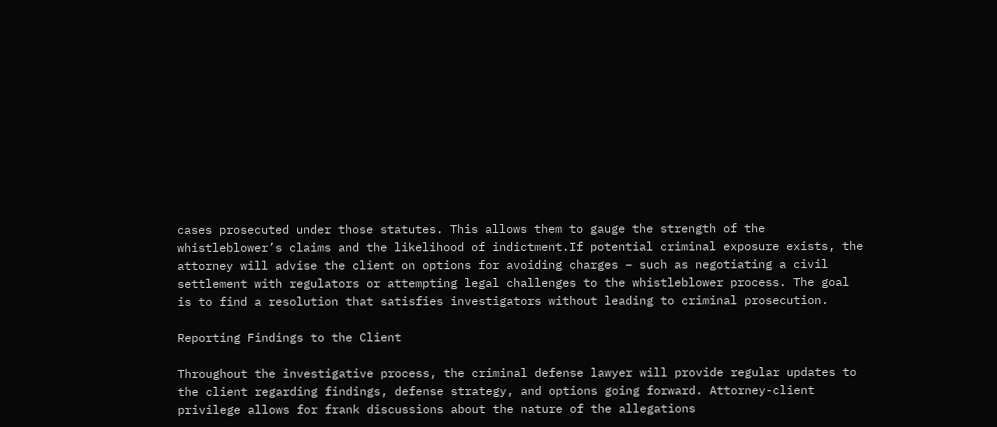cases prosecuted under those statutes. This allows them to gauge the strength of the whistleblower’s claims and the likelihood of indictment.If potential criminal exposure exists, the attorney will advise the client on options for avoiding charges – such as negotiating a civil settlement with regulators or attempting legal challenges to the whistleblower process. The goal is to find a resolution that satisfies investigators without leading to criminal prosecution.

Reporting Findings to the Client

Throughout the investigative process, the criminal defense lawyer will provide regular updates to the client regarding findings, defense strategy, and options going forward. Attorney-client privilege allows for frank discussions about the nature of the allegations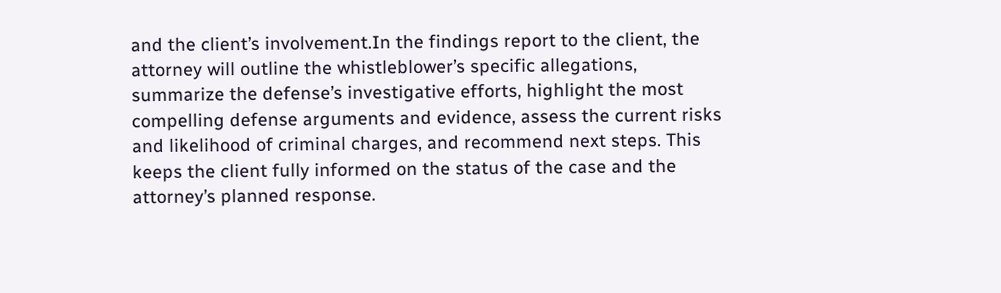and the client’s involvement.In the findings report to the client, the attorney will outline the whistleblower’s specific allegations, summarize the defense’s investigative efforts, highlight the most compelling defense arguments and evidence, assess the current risks and likelihood of criminal charges, and recommend next steps. This keeps the client fully informed on the status of the case and the attorney’s planned response.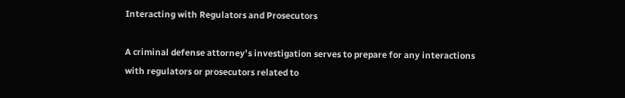Interacting with Regulators and Prosecutors

A criminal defense attorney’s investigation serves to prepare for any interactions with regulators or prosecutors related to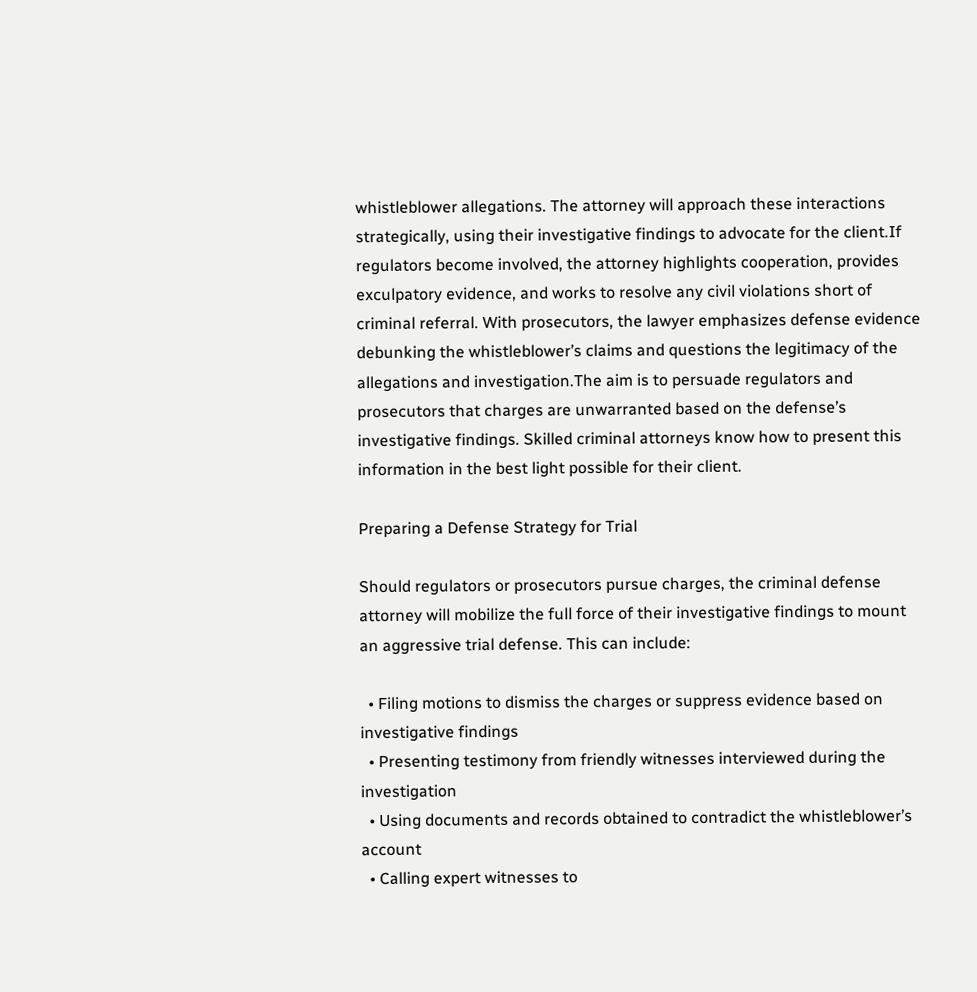whistleblower allegations. The attorney will approach these interactions strategically, using their investigative findings to advocate for the client.If regulators become involved, the attorney highlights cooperation, provides exculpatory evidence, and works to resolve any civil violations short of criminal referral. With prosecutors, the lawyer emphasizes defense evidence debunking the whistleblower’s claims and questions the legitimacy of the allegations and investigation.The aim is to persuade regulators and prosecutors that charges are unwarranted based on the defense’s investigative findings. Skilled criminal attorneys know how to present this information in the best light possible for their client.

Preparing a Defense Strategy for Trial

Should regulators or prosecutors pursue charges, the criminal defense attorney will mobilize the full force of their investigative findings to mount an aggressive trial defense. This can include:

  • Filing motions to dismiss the charges or suppress evidence based on investigative findings
  • Presenting testimony from friendly witnesses interviewed during the investigation
  • Using documents and records obtained to contradict the whistleblower’s account
  • Calling expert witnesses to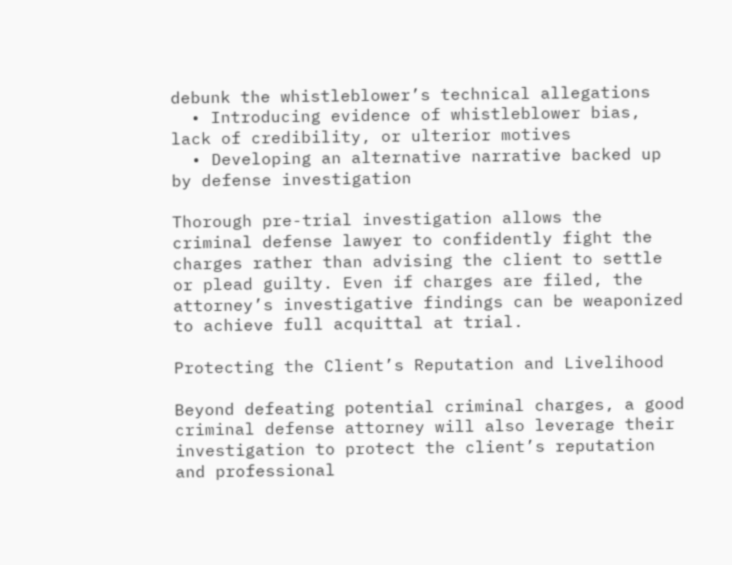debunk the whistleblower’s technical allegations
  • Introducing evidence of whistleblower bias, lack of credibility, or ulterior motives
  • Developing an alternative narrative backed up by defense investigation

Thorough pre-trial investigation allows the criminal defense lawyer to confidently fight the charges rather than advising the client to settle or plead guilty. Even if charges are filed, the attorney’s investigative findings can be weaponized to achieve full acquittal at trial.

Protecting the Client’s Reputation and Livelihood

Beyond defeating potential criminal charges, a good criminal defense attorney will also leverage their investigation to protect the client’s reputation and professional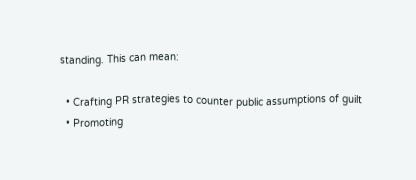standing. This can mean:

  • Crafting PR strategies to counter public assumptions of guilt
  • Promoting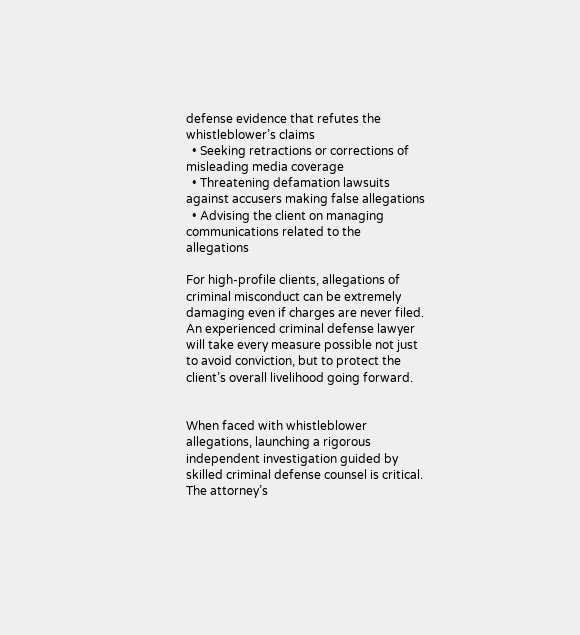defense evidence that refutes the whistleblower’s claims
  • Seeking retractions or corrections of misleading media coverage
  • Threatening defamation lawsuits against accusers making false allegations
  • Advising the client on managing communications related to the allegations

For high-profile clients, allegations of criminal misconduct can be extremely damaging even if charges are never filed. An experienced criminal defense lawyer will take every measure possible not just to avoid conviction, but to protect the client’s overall livelihood going forward.


When faced with whistleblower allegations, launching a rigorous independent investigation guided by skilled criminal defense counsel is critical. The attorney’s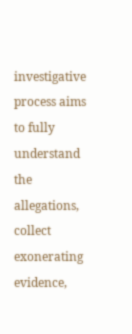investigative process aims to fully understand the allegations, collect exonerating evidence,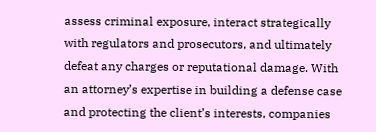assess criminal exposure, interact strategically with regulators and prosecutors, and ultimately defeat any charges or reputational damage. With an attorney’s expertise in building a defense case and protecting the client’s interests, companies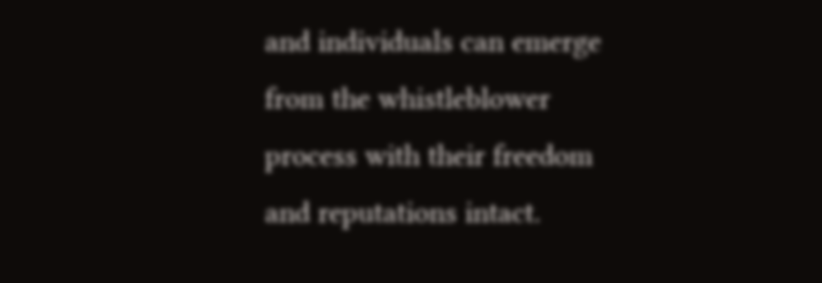and individuals can emerge from the whistleblower process with their freedom and reputations intact.